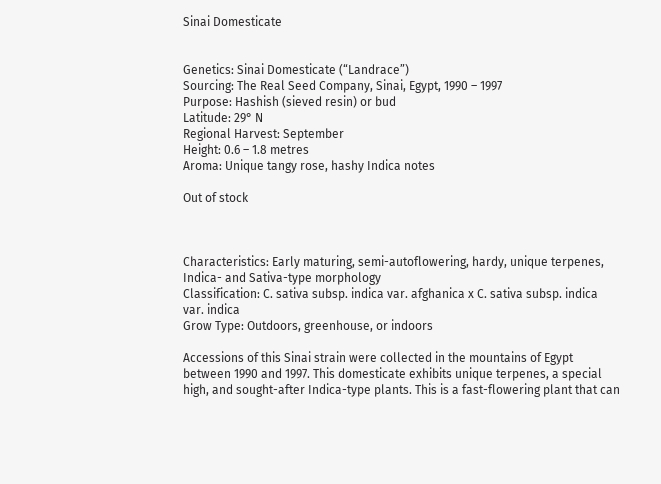Sinai Domesticate


Genetics: Sinai Domesticate (“Landrace”)
Sourcing: The Real Seed Company, Sinai, Egypt, 1990 – 1997
Purpose: Hashish (sieved resin) or bud
Latitude: 29° N
Regional Harvest: September
Height: 0.6 – 1.8 metres
Aroma: Unique tangy rose, hashy Indica notes

Out of stock



Characteristics: Early maturing, semi-autoflowering, hardy, unique terpenes, Indica- and Sativa-type morphology
Classification: C. sativa subsp. indica var. afghanica x C. sativa subsp. indica var. indica
Grow Type: Outdoors, greenhouse, or indoors

Accessions of this Sinai strain were collected in the mountains of Egypt between 1990 and 1997. This domesticate exhibits unique terpenes, a special high, and sought-after Indica-type plants. This is a fast-flowering plant that can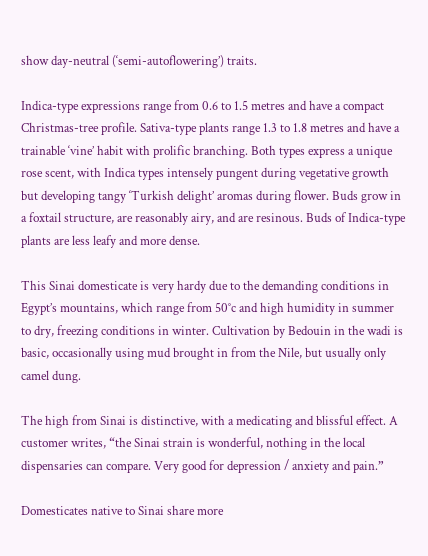show day-neutral (‘semi-autoflowering’) traits.

Indica-type expressions range from 0.6 to 1.5 metres and have a compact Christmas-tree profile. Sativa-type plants range 1.3 to 1.8 metres and have a trainable ‘vine’ habit with prolific branching. Both types express a unique rose scent, with Indica types intensely pungent during vegetative growth but developing tangy ‘Turkish delight’ aromas during flower. Buds grow in a foxtail structure, are reasonably airy, and are resinous. Buds of Indica-type plants are less leafy and more dense.

This Sinai domesticate is very hardy due to the demanding conditions in Egypt’s mountains, which range from 50°c and high humidity in summer to dry, freezing conditions in winter. Cultivation by Bedouin in the wadi is basic, occasionally using mud brought in from the Nile, but usually only camel dung.

The high from Sinai is distinctive, with a medicating and blissful effect. A customer writes, “the Sinai strain is wonderful, nothing in the local dispensaries can compare. Very good for depression / anxiety and pain.”

Domesticates native to Sinai share more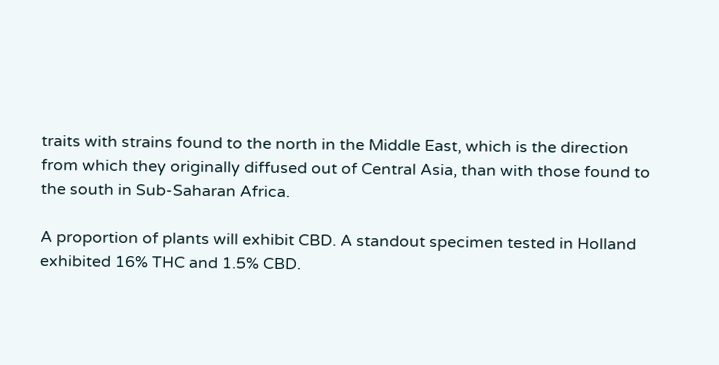traits with strains found to the north in the Middle East, which is the direction from which they originally diffused out of Central Asia, than with those found to the south in Sub-Saharan Africa.

A proportion of plants will exhibit CBD. A standout specimen tested in Holland exhibited 16% THC and 1.5% CBD.